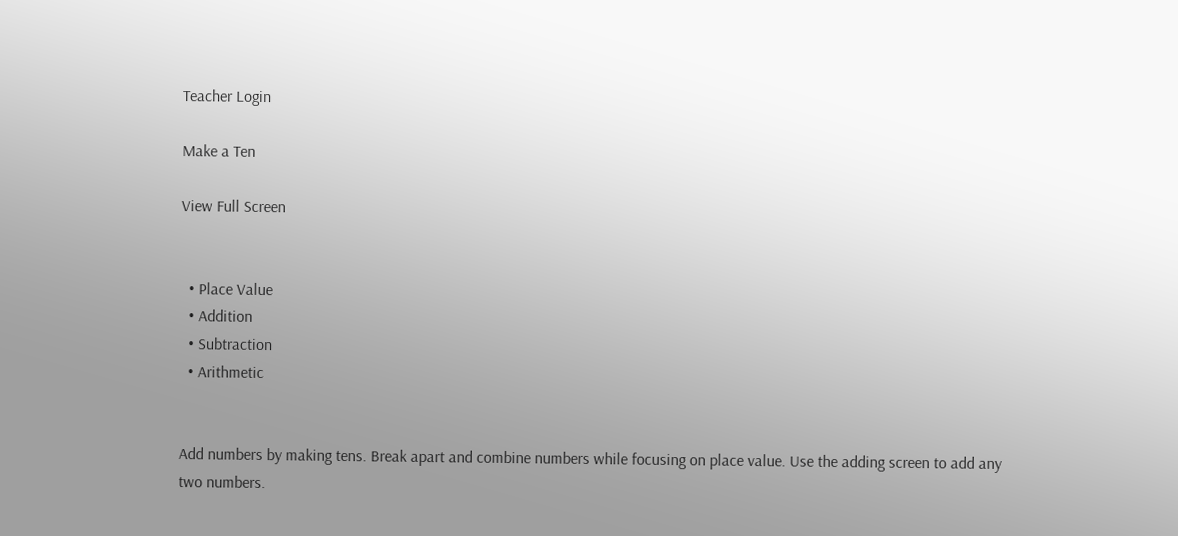Teacher Login

Make a Ten

View Full Screen


  • Place Value
  • Addition
  • Subtraction
  • Arithmetic


Add numbers by making tens. Break apart and combine numbers while focusing on place value. Use the adding screen to add any two numbers.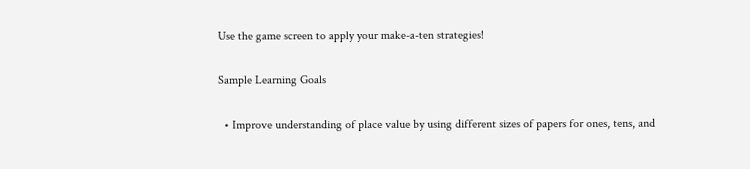Use the game screen to apply your make-a-ten strategies!

Sample Learning Goals

  • Improve understanding of place value by using different sizes of papers for ones, tens, and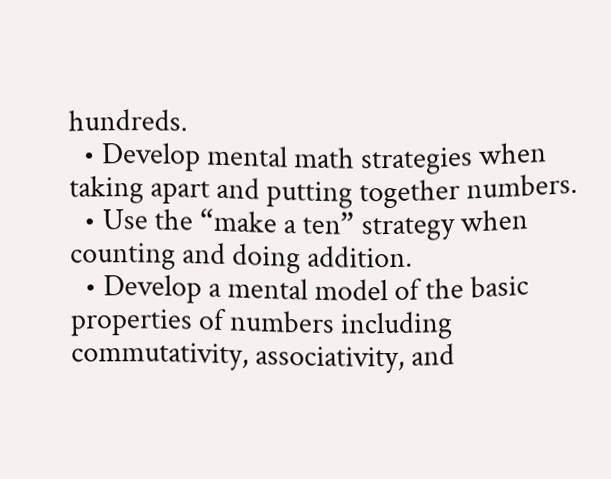hundreds.
  • Develop mental math strategies when taking apart and putting together numbers.
  • Use the “make a ten” strategy when counting and doing addition.
  • Develop a mental model of the basic properties of numbers including commutativity, associativity, and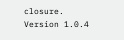closure.
Version 1.0.4